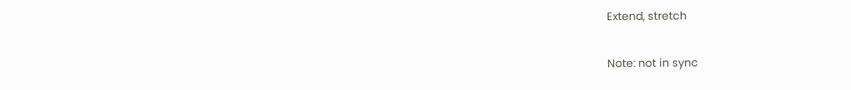Extend, stretch

Note: not in sync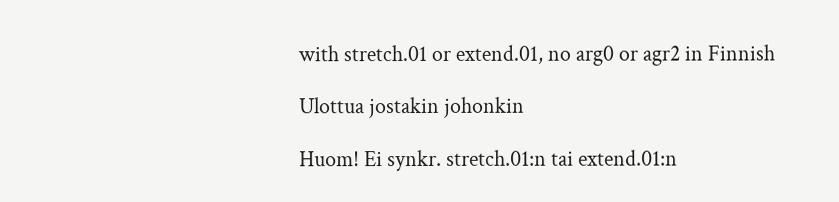with stretch.01 or extend.01, no arg0 or agr2 in Finnish

Ulottua jostakin johonkin

Huom! Ei synkr. stretch.01:n tai extend.01:n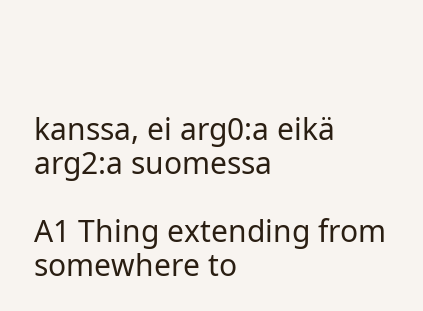kanssa, ei arg0:a eikä arg2:a suomessa

A1 Thing extending from somewhere to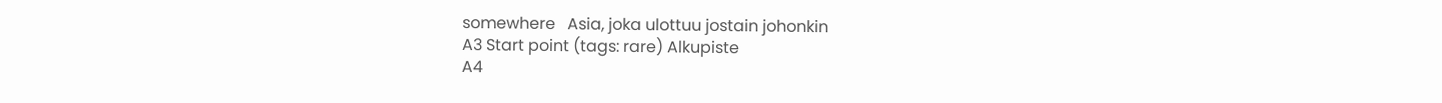somewhere   Asia, joka ulottuu jostain johonkin
A3 Start point (tags: rare) Alkupiste
A4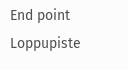End point   Loppupiste